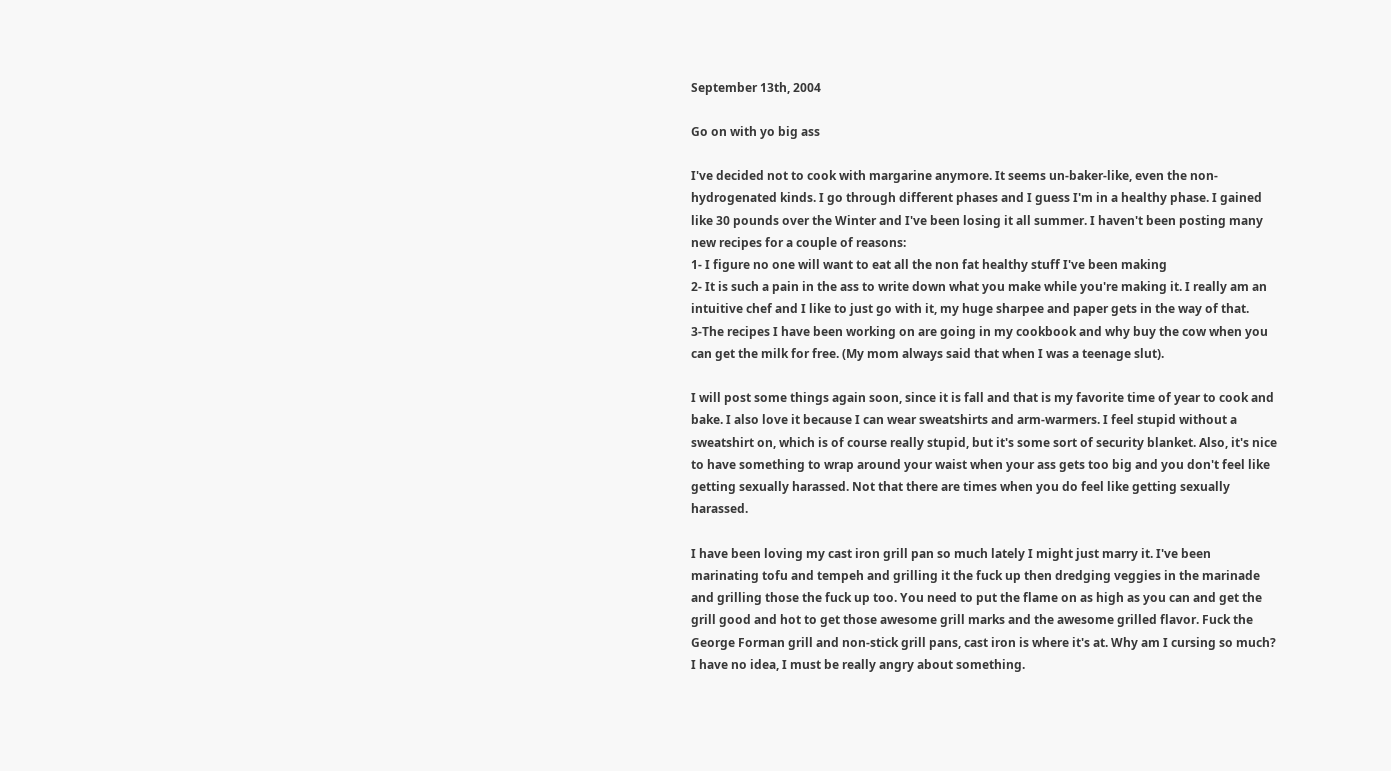September 13th, 2004

Go on with yo big ass

I've decided not to cook with margarine anymore. It seems un-baker-like, even the non-hydrogenated kinds. I go through different phases and I guess I'm in a healthy phase. I gained like 30 pounds over the Winter and I've been losing it all summer. I haven't been posting many new recipes for a couple of reasons:
1- I figure no one will want to eat all the non fat healthy stuff I've been making
2- It is such a pain in the ass to write down what you make while you're making it. I really am an intuitive chef and I like to just go with it, my huge sharpee and paper gets in the way of that.
3-The recipes I have been working on are going in my cookbook and why buy the cow when you can get the milk for free. (My mom always said that when I was a teenage slut).

I will post some things again soon, since it is fall and that is my favorite time of year to cook and bake. I also love it because I can wear sweatshirts and arm-warmers. I feel stupid without a sweatshirt on, which is of course really stupid, but it's some sort of security blanket. Also, it's nice to have something to wrap around your waist when your ass gets too big and you don't feel like getting sexually harassed. Not that there are times when you do feel like getting sexually harassed.

I have been loving my cast iron grill pan so much lately I might just marry it. I've been marinating tofu and tempeh and grilling it the fuck up then dredging veggies in the marinade and grilling those the fuck up too. You need to put the flame on as high as you can and get the grill good and hot to get those awesome grill marks and the awesome grilled flavor. Fuck the George Forman grill and non-stick grill pans, cast iron is where it's at. Why am I cursing so much? I have no idea, I must be really angry about something.